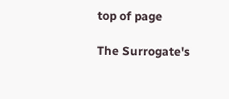top of page

The Surrogate's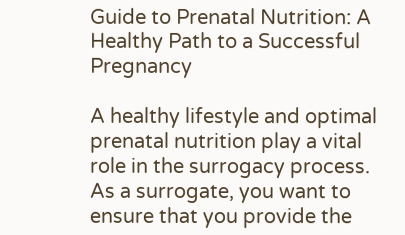Guide to Prenatal Nutrition: A Healthy Path to a Successful Pregnancy

A healthy lifestyle and optimal prenatal nutrition play a vital role in the surrogacy process. As a surrogate, you want to ensure that you provide the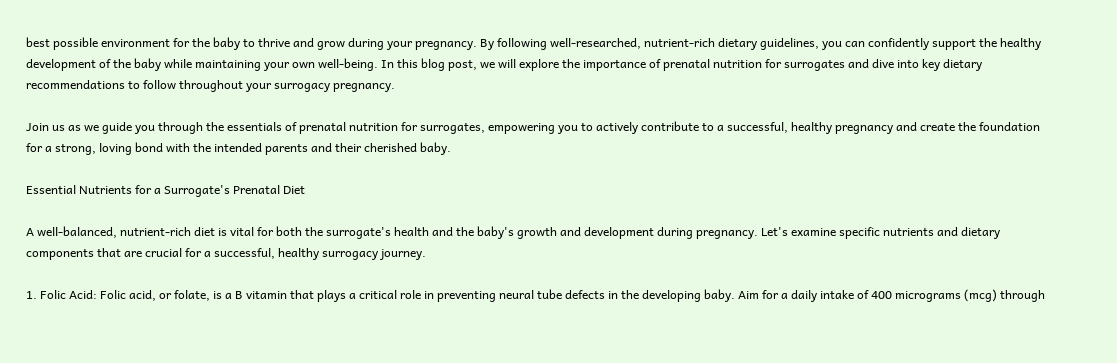best possible environment for the baby to thrive and grow during your pregnancy. By following well-researched, nutrient-rich dietary guidelines, you can confidently support the healthy development of the baby while maintaining your own well-being. In this blog post, we will explore the importance of prenatal nutrition for surrogates and dive into key dietary recommendations to follow throughout your surrogacy pregnancy.

Join us as we guide you through the essentials of prenatal nutrition for surrogates, empowering you to actively contribute to a successful, healthy pregnancy and create the foundation for a strong, loving bond with the intended parents and their cherished baby.

Essential Nutrients for a Surrogate's Prenatal Diet

A well-balanced, nutrient-rich diet is vital for both the surrogate's health and the baby's growth and development during pregnancy. Let's examine specific nutrients and dietary components that are crucial for a successful, healthy surrogacy journey.

1. Folic Acid: Folic acid, or folate, is a B vitamin that plays a critical role in preventing neural tube defects in the developing baby. Aim for a daily intake of 400 micrograms (mcg) through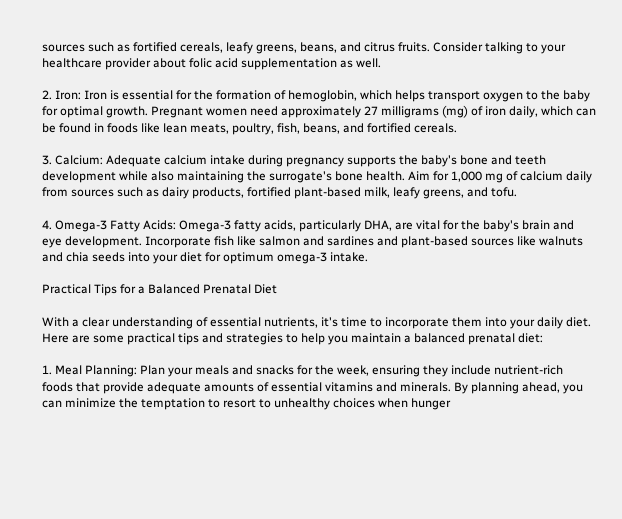sources such as fortified cereals, leafy greens, beans, and citrus fruits. Consider talking to your healthcare provider about folic acid supplementation as well.

2. Iron: Iron is essential for the formation of hemoglobin, which helps transport oxygen to the baby for optimal growth. Pregnant women need approximately 27 milligrams (mg) of iron daily, which can be found in foods like lean meats, poultry, fish, beans, and fortified cereals.

3. Calcium: Adequate calcium intake during pregnancy supports the baby's bone and teeth development while also maintaining the surrogate's bone health. Aim for 1,000 mg of calcium daily from sources such as dairy products, fortified plant-based milk, leafy greens, and tofu.

4. Omega-3 Fatty Acids: Omega-3 fatty acids, particularly DHA, are vital for the baby's brain and eye development. Incorporate fish like salmon and sardines and plant-based sources like walnuts and chia seeds into your diet for optimum omega-3 intake.

Practical Tips for a Balanced Prenatal Diet

With a clear understanding of essential nutrients, it's time to incorporate them into your daily diet. Here are some practical tips and strategies to help you maintain a balanced prenatal diet:

1. Meal Planning: Plan your meals and snacks for the week, ensuring they include nutrient-rich foods that provide adequate amounts of essential vitamins and minerals. By planning ahead, you can minimize the temptation to resort to unhealthy choices when hunger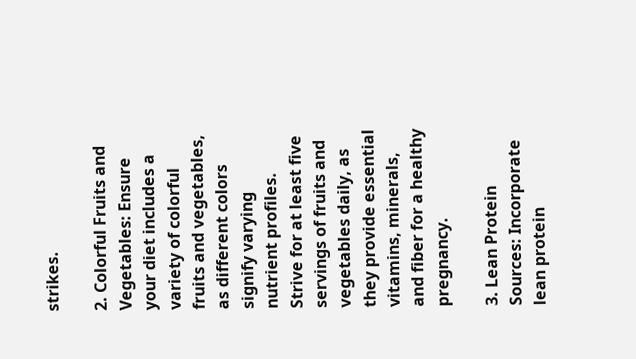strikes.

2. Colorful Fruits and Vegetables: Ensure your diet includes a variety of colorful fruits and vegetables, as different colors signify varying nutrient profiles. Strive for at least five servings of fruits and vegetables daily, as they provide essential vitamins, minerals, and fiber for a healthy pregnancy.

3. Lean Protein Sources: Incorporate lean protein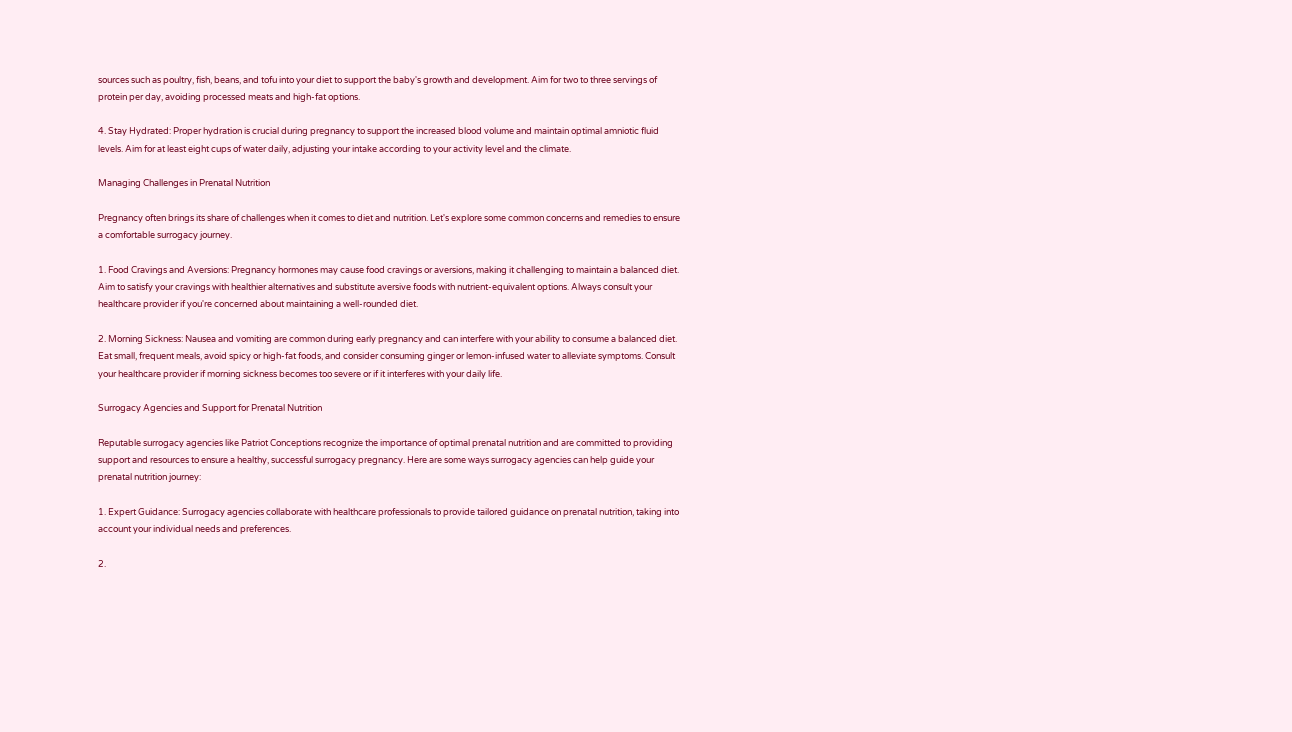sources such as poultry, fish, beans, and tofu into your diet to support the baby's growth and development. Aim for two to three servings of protein per day, avoiding processed meats and high-fat options.

4. Stay Hydrated: Proper hydration is crucial during pregnancy to support the increased blood volume and maintain optimal amniotic fluid levels. Aim for at least eight cups of water daily, adjusting your intake according to your activity level and the climate.

Managing Challenges in Prenatal Nutrition

Pregnancy often brings its share of challenges when it comes to diet and nutrition. Let's explore some common concerns and remedies to ensure a comfortable surrogacy journey.

1. Food Cravings and Aversions: Pregnancy hormones may cause food cravings or aversions, making it challenging to maintain a balanced diet. Aim to satisfy your cravings with healthier alternatives and substitute aversive foods with nutrient-equivalent options. Always consult your healthcare provider if you're concerned about maintaining a well-rounded diet.

2. Morning Sickness: Nausea and vomiting are common during early pregnancy and can interfere with your ability to consume a balanced diet. Eat small, frequent meals, avoid spicy or high-fat foods, and consider consuming ginger or lemon-infused water to alleviate symptoms. Consult your healthcare provider if morning sickness becomes too severe or if it interferes with your daily life.

Surrogacy Agencies and Support for Prenatal Nutrition

Reputable surrogacy agencies like Patriot Conceptions recognize the importance of optimal prenatal nutrition and are committed to providing support and resources to ensure a healthy, successful surrogacy pregnancy. Here are some ways surrogacy agencies can help guide your prenatal nutrition journey:

1. Expert Guidance: Surrogacy agencies collaborate with healthcare professionals to provide tailored guidance on prenatal nutrition, taking into account your individual needs and preferences.

2.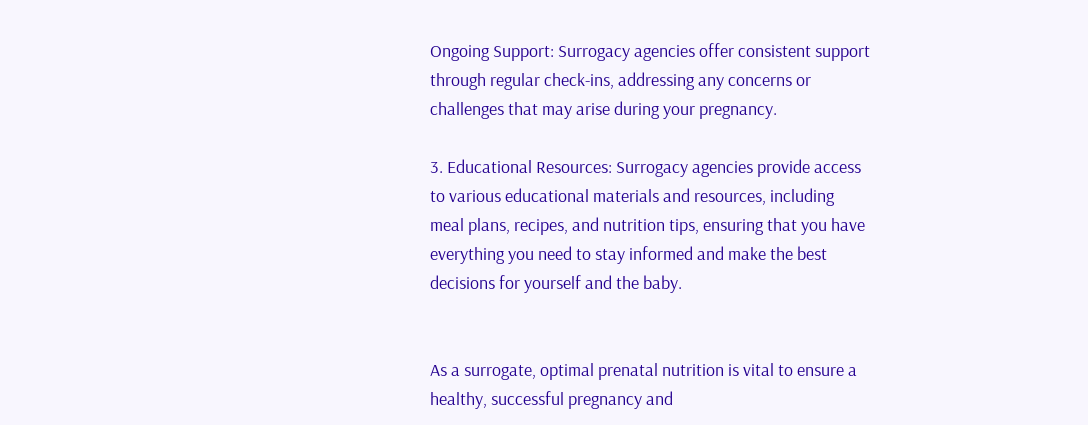Ongoing Support: Surrogacy agencies offer consistent support through regular check-ins, addressing any concerns or challenges that may arise during your pregnancy.

3. Educational Resources: Surrogacy agencies provide access to various educational materials and resources, including meal plans, recipes, and nutrition tips, ensuring that you have everything you need to stay informed and make the best decisions for yourself and the baby.


As a surrogate, optimal prenatal nutrition is vital to ensure a healthy, successful pregnancy and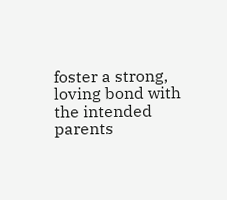foster a strong, loving bond with the intended parents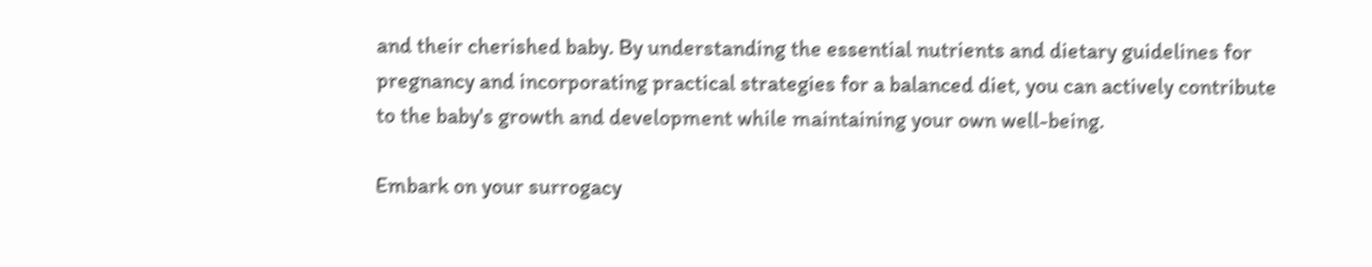and their cherished baby. By understanding the essential nutrients and dietary guidelines for pregnancy and incorporating practical strategies for a balanced diet, you can actively contribute to the baby's growth and development while maintaining your own well-being.

Embark on your surrogacy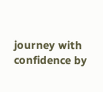journey with confidence by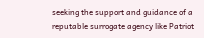seeking the support and guidance of a reputable surrogate agency like Patriot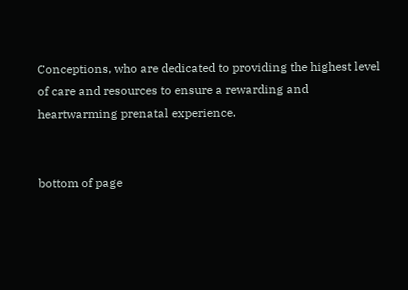Conceptions, who are dedicated to providing the highest level of care and resources to ensure a rewarding and heartwarming prenatal experience.


bottom of page